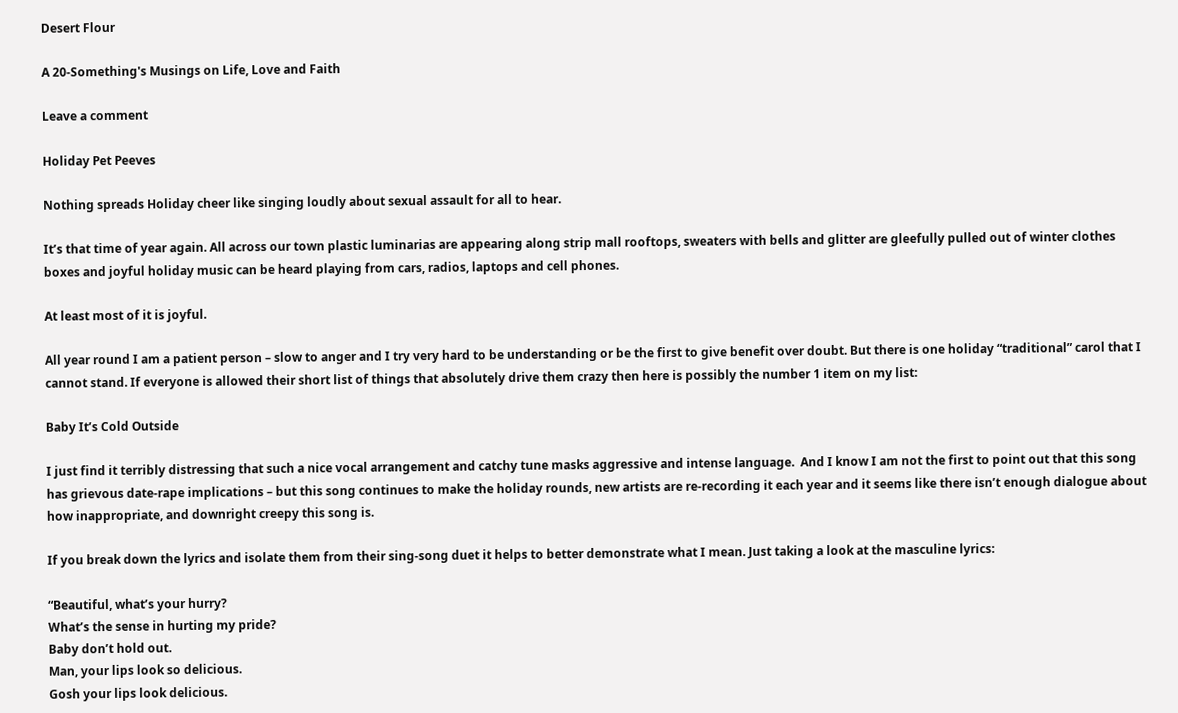Desert Flour

A 20-Something's Musings on Life, Love and Faith

Leave a comment

Holiday Pet Peeves

Nothing spreads Holiday cheer like singing loudly about sexual assault for all to hear.

It’s that time of year again. All across our town plastic luminarias are appearing along strip mall rooftops, sweaters with bells and glitter are gleefully pulled out of winter clothes boxes and joyful holiday music can be heard playing from cars, radios, laptops and cell phones.

At least most of it is joyful.

All year round I am a patient person – slow to anger and I try very hard to be understanding or be the first to give benefit over doubt. But there is one holiday “traditional” carol that I cannot stand. If everyone is allowed their short list of things that absolutely drive them crazy then here is possibly the number 1 item on my list:

Baby It’s Cold Outside

I just find it terribly distressing that such a nice vocal arrangement and catchy tune masks aggressive and intense language.  And I know I am not the first to point out that this song has grievous date-rape implications – but this song continues to make the holiday rounds, new artists are re-recording it each year and it seems like there isn’t enough dialogue about how inappropriate, and downright creepy this song is.

If you break down the lyrics and isolate them from their sing-song duet it helps to better demonstrate what I mean. Just taking a look at the masculine lyrics:

“Beautiful, what’s your hurry?
What’s the sense in hurting my pride?
Baby don’t hold out.
Man, your lips look so delicious.
Gosh your lips look delicious.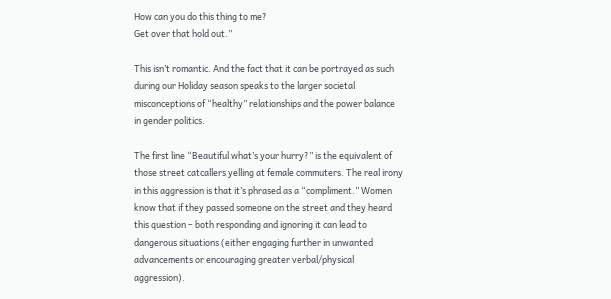How can you do this thing to me?
Get over that hold out.”

This isn’t romantic. And the fact that it can be portrayed as such during our Holiday season speaks to the larger societal misconceptions of “healthy” relationships and the power balance in gender politics.

The first line “Beautiful what’s your hurry?” is the equivalent of those street catcallers yelling at female commuters. The real irony in this aggression is that it’s phrased as a “compliment.” Women know that if they passed someone on the street and they heard this question – both responding and ignoring it can lead to dangerous situations (either engaging further in unwanted advancements or encouraging greater verbal/physical aggression).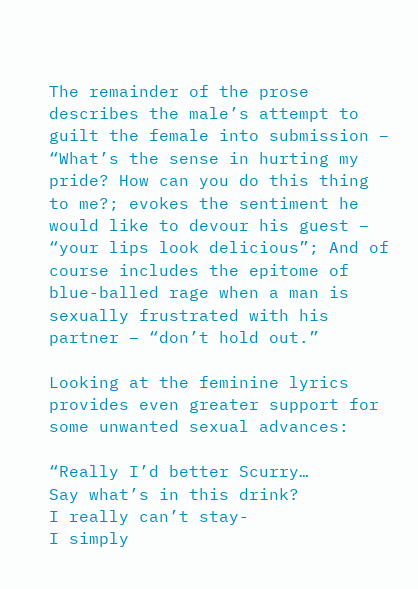The remainder of the prose describes the male’s attempt to guilt the female into submission – “What’s the sense in hurting my pride? How can you do this thing to me?; evokes the sentiment he would like to devour his guest – “your lips look delicious”; And of course includes the epitome of blue-balled rage when a man is sexually frustrated with his partner – “don’t hold out.”

Looking at the feminine lyrics provides even greater support for some unwanted sexual advances:

“Really I’d better Scurry…
Say what’s in this drink?
I really can’t stay-
I simply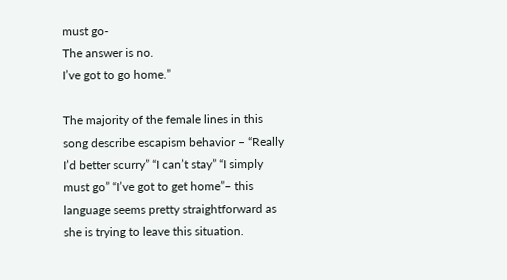must go-
The answer is no.
I’ve got to go home.”

The majority of the female lines in this song describe escapism behavior – “Really I’d better scurry” “I can’t stay” “I simply must go” “I’ve got to get home”– this language seems pretty straightforward as she is trying to leave this situation.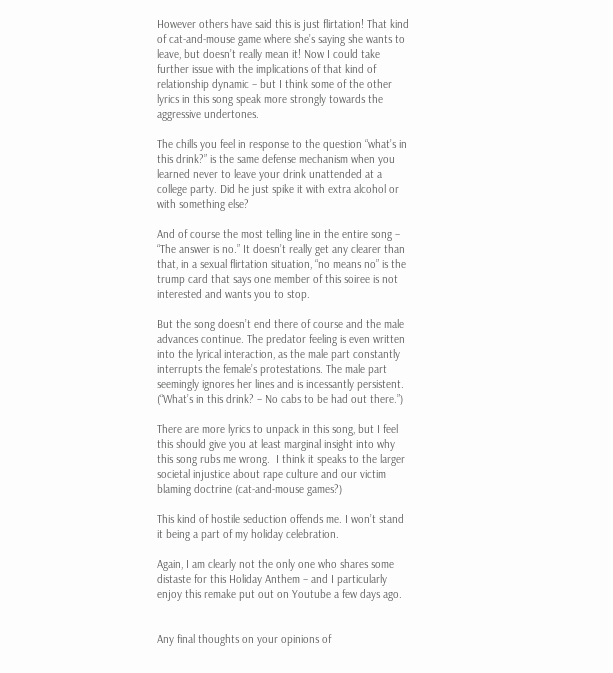However others have said this is just flirtation! That kind of cat-and-mouse game where she’s saying she wants to leave, but doesn’t really mean it! Now I could take further issue with the implications of that kind of relationship dynamic – but I think some of the other lyrics in this song speak more strongly towards the aggressive undertones.

The chills you feel in response to the question “what’s in this drink?” is the same defense mechanism when you learned never to leave your drink unattended at a college party. Did he just spike it with extra alcohol or with something else?

And of course the most telling line in the entire song – “The answer is no.” It doesn’t really get any clearer than that, in a sexual flirtation situation, “no means no” is the trump card that says one member of this soiree is not interested and wants you to stop.

But the song doesn’t end there of course and the male advances continue. The predator feeling is even written into the lyrical interaction, as the male part constantly interrupts the female’s protestations. The male part seemingly ignores her lines and is incessantly persistent.  (“What’s in this drink? – No cabs to be had out there.”)

There are more lyrics to unpack in this song, but I feel this should give you at least marginal insight into why this song rubs me wrong.  I think it speaks to the larger societal injustice about rape culture and our victim blaming doctrine (cat-and-mouse games?)

This kind of hostile seduction offends me. I won’t stand it being a part of my holiday celebration.

Again, I am clearly not the only one who shares some distaste for this Holiday Anthem – and I particularly enjoy this remake put out on Youtube a few days ago.


Any final thoughts on your opinions of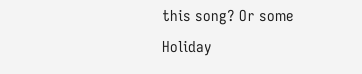this song? Or some Holiday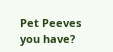Pet Peeves you have?